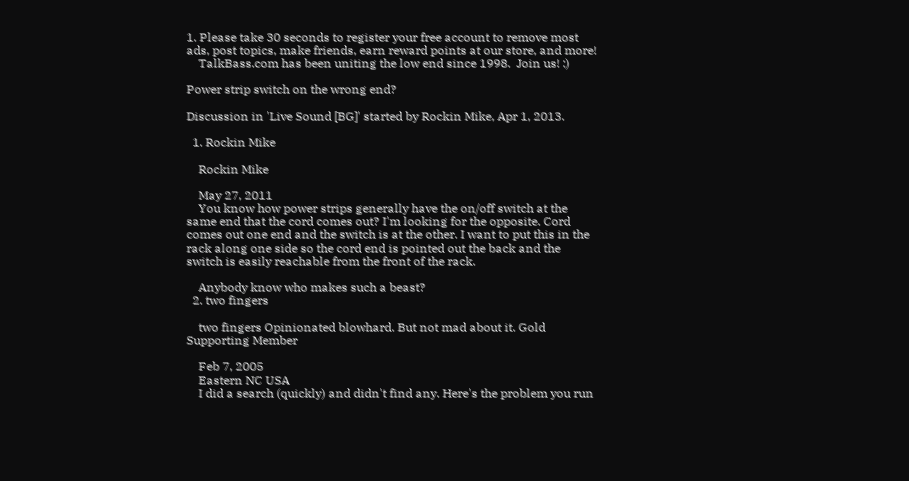1. Please take 30 seconds to register your free account to remove most ads, post topics, make friends, earn reward points at our store, and more!
    TalkBass.com has been uniting the low end since 1998.  Join us! :)

Power strip switch on the wrong end?

Discussion in 'Live Sound [BG]' started by Rockin Mike, Apr 1, 2013.

  1. Rockin Mike

    Rockin Mike

    May 27, 2011
    You know how power strips generally have the on/off switch at the same end that the cord comes out? I'm looking for the opposite. Cord comes out one end and the switch is at the other. I want to put this in the rack along one side so the cord end is pointed out the back and the switch is easily reachable from the front of the rack.

    Anybody know who makes such a beast?
  2. two fingers

    two fingers Opinionated blowhard. But not mad about it. Gold Supporting Member

    Feb 7, 2005
    Eastern NC USA
    I did a search (quickly) and didn't find any. Here's the problem you run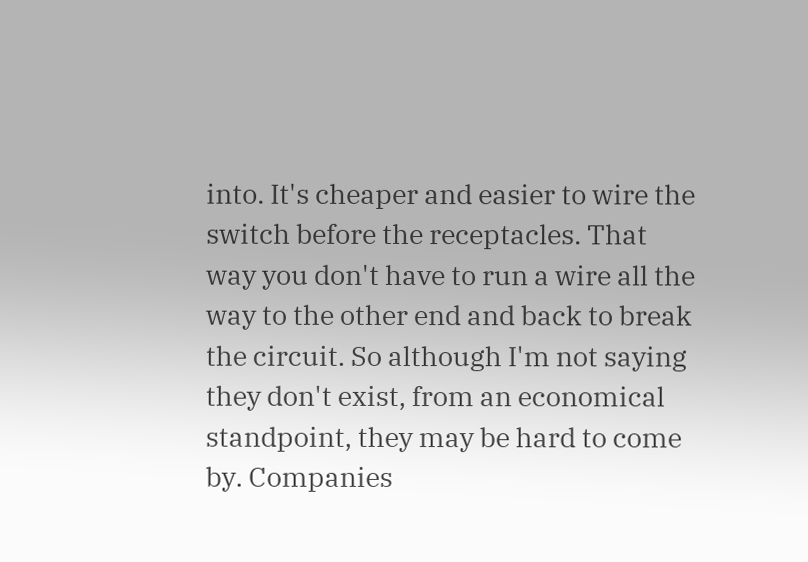into. It's cheaper and easier to wire the switch before the receptacles. That way you don't have to run a wire all the way to the other end and back to break the circuit. So although I'm not saying they don't exist, from an economical standpoint, they may be hard to come by. Companies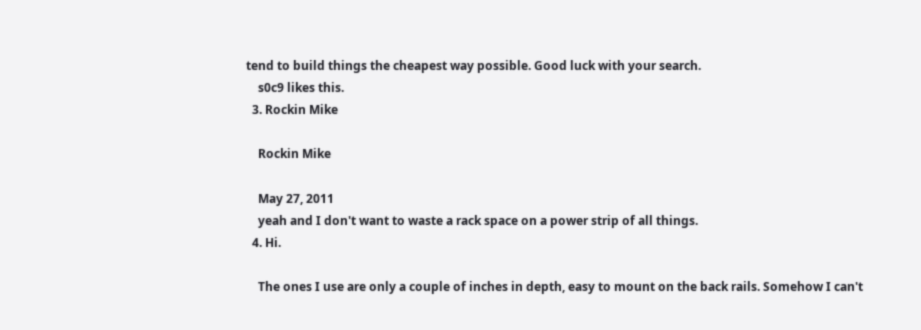tend to build things the cheapest way possible. Good luck with your search.
    s0c9 likes this.
  3. Rockin Mike

    Rockin Mike

    May 27, 2011
    yeah and I don't want to waste a rack space on a power strip of all things.
  4. Hi.

    The ones I use are only a couple of inches in depth, easy to mount on the back rails. Somehow I can't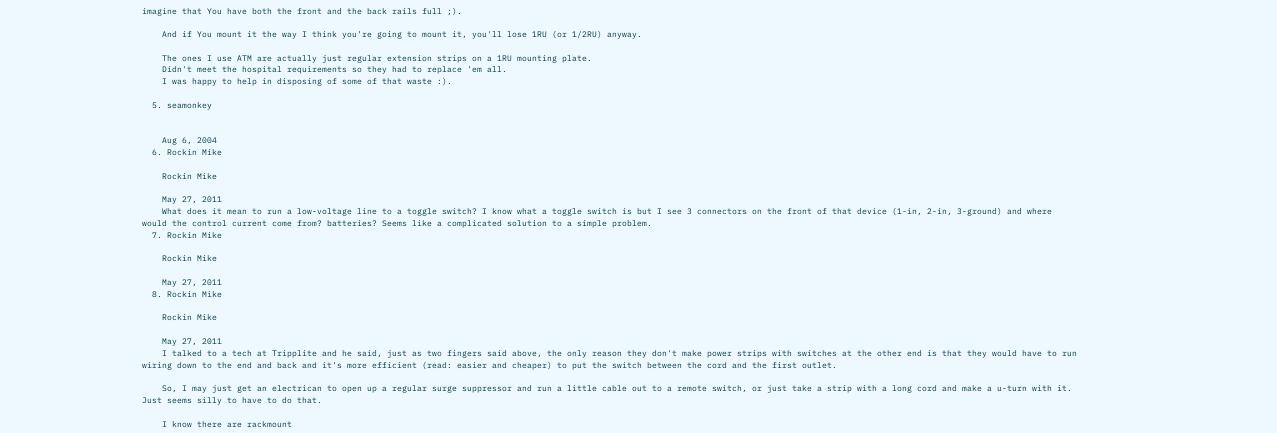imagine that You have both the front and the back rails full ;).

    And if You mount it the way I think you're going to mount it, you'll lose 1RU (or 1/2RU) anyway.

    The ones I use ATM are actually just regular extension strips on a 1RU mounting plate.
    Didn't meet the hospital requirements so they had to replace 'em all.
    I was happy to help in disposing of some of that waste :).

  5. seamonkey


    Aug 6, 2004
  6. Rockin Mike

    Rockin Mike

    May 27, 2011
    What does it mean to run a low-voltage line to a toggle switch? I know what a toggle switch is but I see 3 connectors on the front of that device (1-in, 2-in, 3-ground) and where would the control current come from? batteries? Seems like a complicated solution to a simple problem.
  7. Rockin Mike

    Rockin Mike

    May 27, 2011
  8. Rockin Mike

    Rockin Mike

    May 27, 2011
    I talked to a tech at Tripplite and he said, just as two fingers said above, the only reason they don't make power strips with switches at the other end is that they would have to run wiring down to the end and back and it's more efficient (read: easier and cheaper) to put the switch between the cord and the first outlet.

    So, I may just get an electrican to open up a regular surge suppressor and run a little cable out to a remote switch, or just take a strip with a long cord and make a u-turn with it. Just seems silly to have to do that.

    I know there are rackmount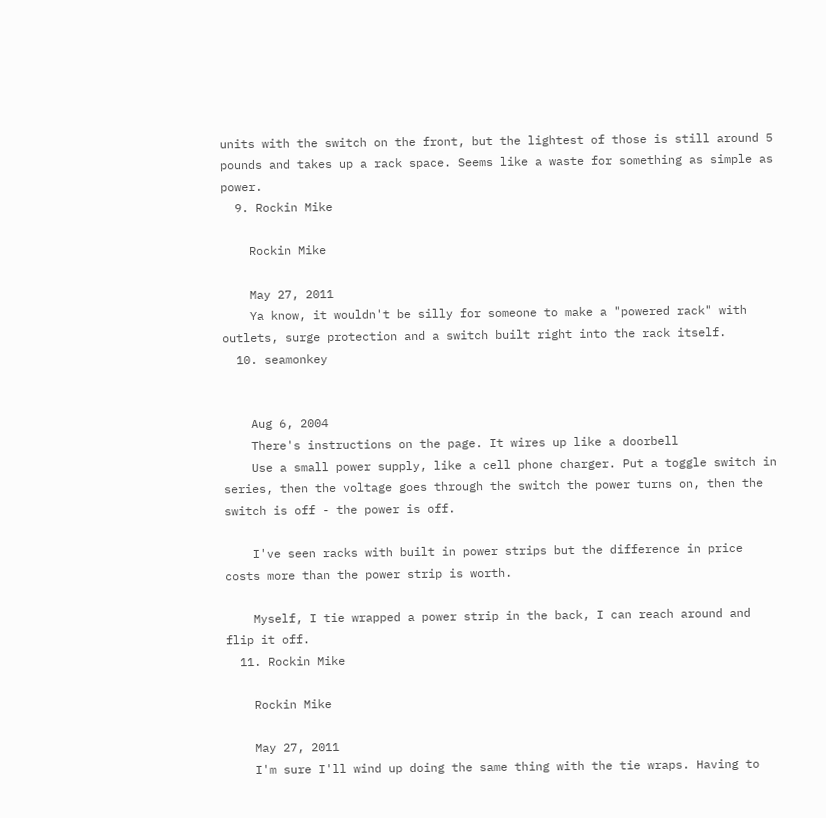units with the switch on the front, but the lightest of those is still around 5 pounds and takes up a rack space. Seems like a waste for something as simple as power.
  9. Rockin Mike

    Rockin Mike

    May 27, 2011
    Ya know, it wouldn't be silly for someone to make a "powered rack" with outlets, surge protection and a switch built right into the rack itself.
  10. seamonkey


    Aug 6, 2004
    There's instructions on the page. It wires up like a doorbell
    Use a small power supply, like a cell phone charger. Put a toggle switch in series, then the voltage goes through the switch the power turns on, then the switch is off - the power is off.

    I've seen racks with built in power strips but the difference in price costs more than the power strip is worth.

    Myself, I tie wrapped a power strip in the back, I can reach around and flip it off.
  11. Rockin Mike

    Rockin Mike

    May 27, 2011
    I'm sure I'll wind up doing the same thing with the tie wraps. Having to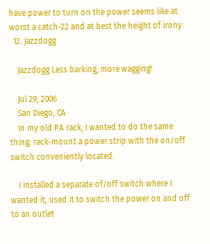have power to turn on the power seems like at worst a catch-22 and at best the height of irony.
  12. Jazzdogg

    Jazzdogg Less barking, more wagging!

    Jul 29, 2006
    San Diego, CA
    In my old PA rack, I wanted to do the same thing: rack-mount a power strip with the on/off switch conveniently located.

    I installed a separate of/off switch where I wanted it, used it to switch the power on and off to an outlet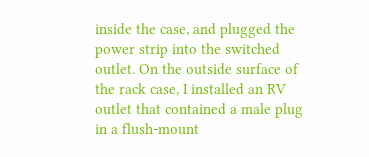inside the case, and plugged the power strip into the switched outlet. On the outside surface of the rack case, I installed an RV outlet that contained a male plug in a flush-mount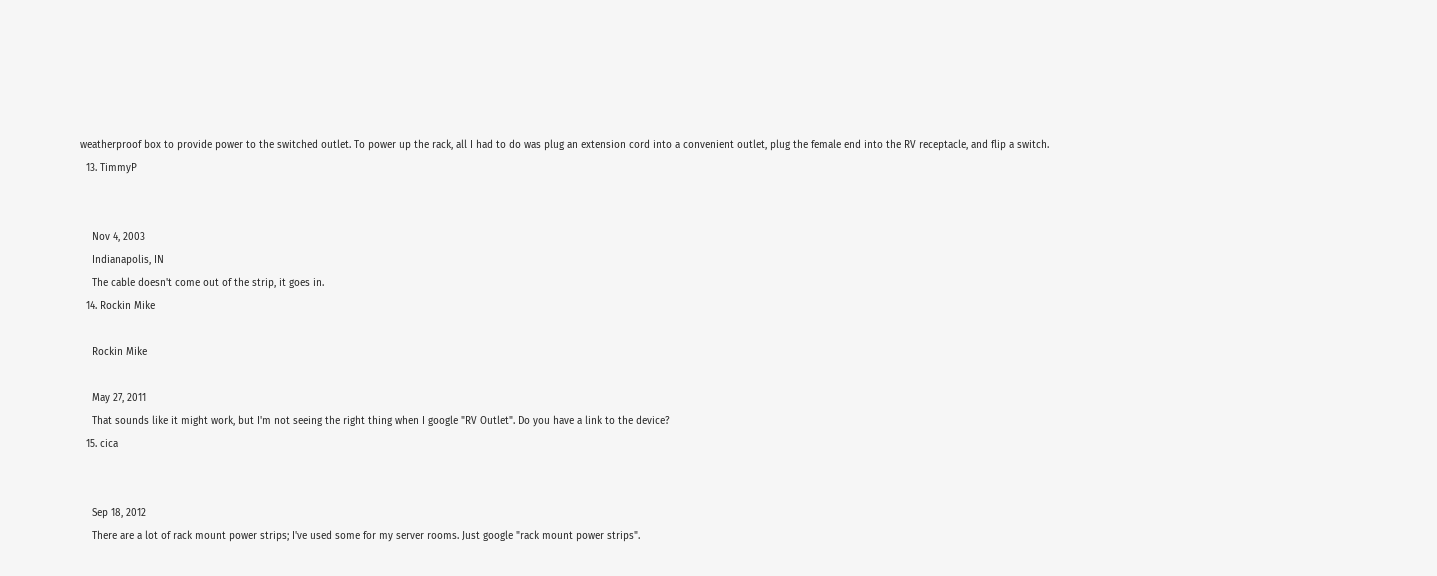weatherproof box to provide power to the switched outlet. To power up the rack, all I had to do was plug an extension cord into a convenient outlet, plug the female end into the RV receptacle, and flip a switch.
  13. TimmyP


    Nov 4, 2003
    Indianapolis, IN
    The cable doesn't come out of the strip, it goes in.
  14. Rockin Mike

    Rockin Mike

    May 27, 2011
    That sounds like it might work, but I'm not seeing the right thing when I google "RV Outlet". Do you have a link to the device?
  15. cica


    Sep 18, 2012
    There are a lot of rack mount power strips; I've used some for my server rooms. Just google "rack mount power strips".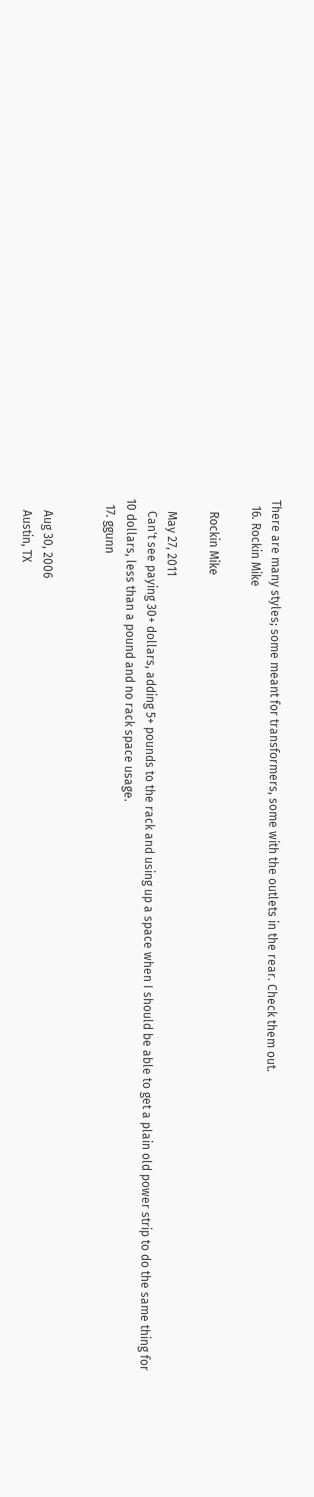There are many styles; some meant for transformers, some with the outlets in the rear. Check them out.
  16. Rockin Mike

    Rockin Mike

    May 27, 2011
    Can't see paying 30+ dollars, adding 5+ pounds to the rack and using up a space when I should be able to get a plain old power strip to do the same thing for 10 dollars, less than a pound and no rack space usage.
  17. ggunn


    Aug 30, 2006
    Austin, TX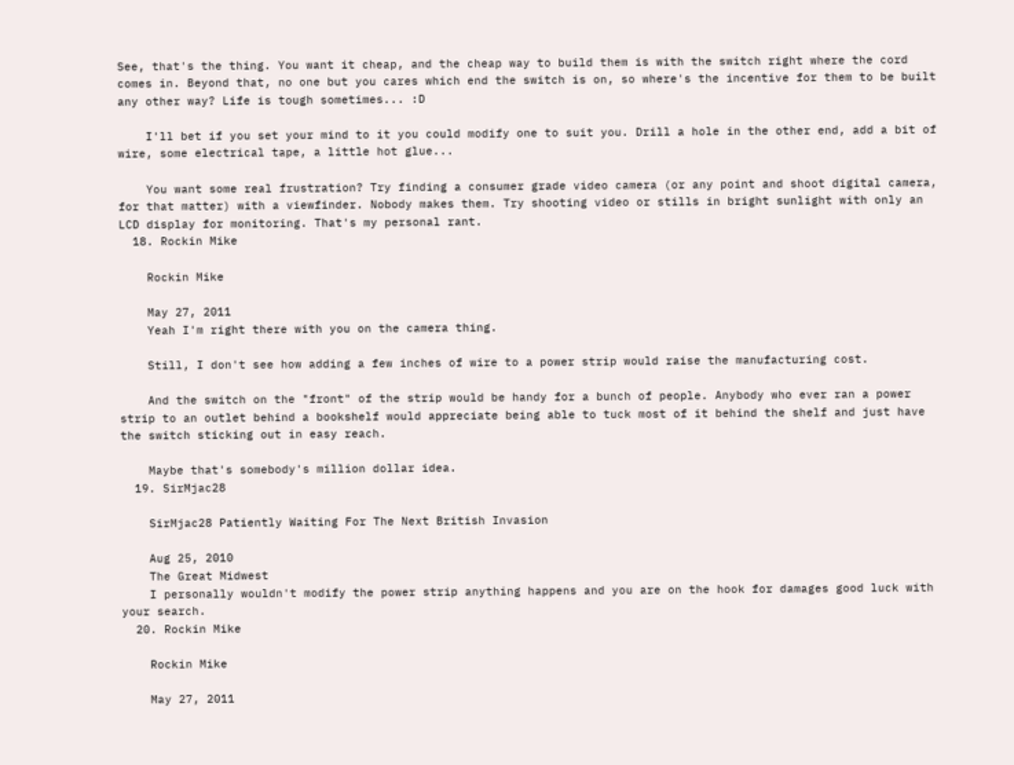See, that's the thing. You want it cheap, and the cheap way to build them is with the switch right where the cord comes in. Beyond that, no one but you cares which end the switch is on, so where's the incentive for them to be built any other way? Life is tough sometimes... :D

    I'll bet if you set your mind to it you could modify one to suit you. Drill a hole in the other end, add a bit of wire, some electrical tape, a little hot glue...

    You want some real frustration? Try finding a consumer grade video camera (or any point and shoot digital camera, for that matter) with a viewfinder. Nobody makes them. Try shooting video or stills in bright sunlight with only an LCD display for monitoring. That's my personal rant.
  18. Rockin Mike

    Rockin Mike

    May 27, 2011
    Yeah I'm right there with you on the camera thing.

    Still, I don't see how adding a few inches of wire to a power strip would raise the manufacturing cost.

    And the switch on the "front" of the strip would be handy for a bunch of people. Anybody who ever ran a power strip to an outlet behind a bookshelf would appreciate being able to tuck most of it behind the shelf and just have the switch sticking out in easy reach.

    Maybe that's somebody's million dollar idea.
  19. SirMjac28

    SirMjac28 Patiently Waiting For The Next British Invasion

    Aug 25, 2010
    The Great Midwest
    I personally wouldn't modify the power strip anything happens and you are on the hook for damages good luck with your search.
  20. Rockin Mike

    Rockin Mike

    May 27, 2011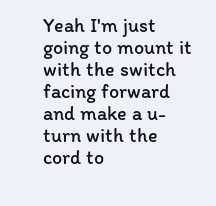Yeah I'm just going to mount it with the switch facing forward and make a u-turn with the cord to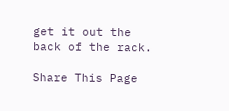get it out the back of the rack.

Share This Page